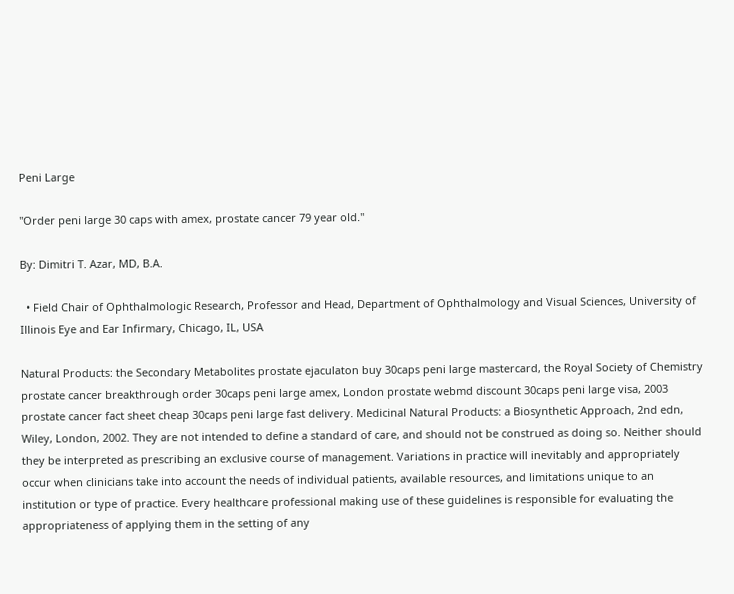Peni Large

"Order peni large 30 caps with amex, prostate cancer 79 year old."

By: Dimitri T. Azar, MD, B.A.

  • Field Chair of Ophthalmologic Research, Professor and Head, Department of Ophthalmology and Visual Sciences, University of Illinois Eye and Ear Infirmary, Chicago, IL, USA

Natural Products: the Secondary Metabolites prostate ejaculaton buy 30caps peni large mastercard, the Royal Society of Chemistry prostate cancer breakthrough order 30caps peni large amex, London prostate webmd discount 30caps peni large visa, 2003 prostate cancer fact sheet cheap 30caps peni large fast delivery. Medicinal Natural Products: a Biosynthetic Approach, 2nd edn, Wiley, London, 2002. They are not intended to define a standard of care, and should not be construed as doing so. Neither should they be interpreted as prescribing an exclusive course of management. Variations in practice will inevitably and appropriately occur when clinicians take into account the needs of individual patients, available resources, and limitations unique to an institution or type of practice. Every healthcare professional making use of these guidelines is responsible for evaluating the appropriateness of applying them in the setting of any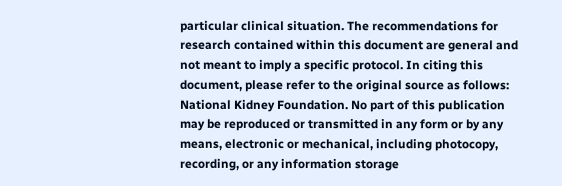particular clinical situation. The recommendations for research contained within this document are general and not meant to imply a specific protocol. In citing this document, please refer to the original source as follows: National Kidney Foundation. No part of this publication may be reproduced or transmitted in any form or by any means, electronic or mechanical, including photocopy, recording, or any information storage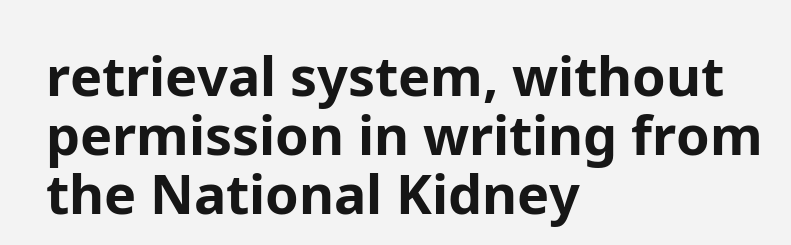retrieval system, without permission in writing from the National Kidney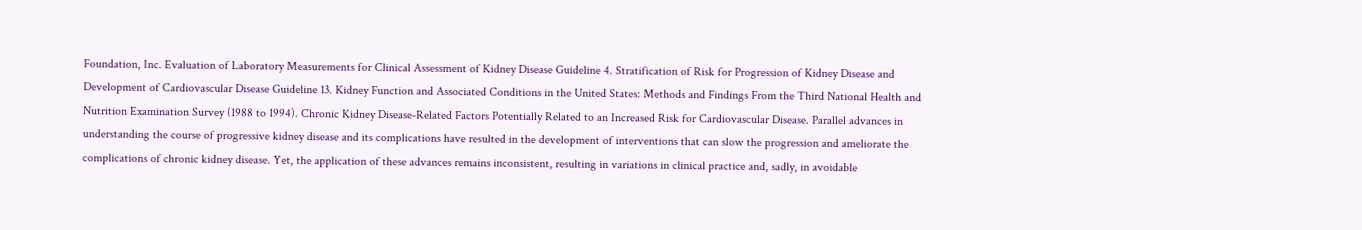Foundation, Inc. Evaluation of Laboratory Measurements for Clinical Assessment of Kidney Disease Guideline 4. Stratification of Risk for Progression of Kidney Disease and Development of Cardiovascular Disease Guideline 13. Kidney Function and Associated Conditions in the United States: Methods and Findings From the Third National Health and Nutrition Examination Survey (1988 to 1994). Chronic Kidney Disease-Related Factors Potentially Related to an Increased Risk for Cardiovascular Disease. Parallel advances in understanding the course of progressive kidney disease and its complications have resulted in the development of interventions that can slow the progression and ameliorate the complications of chronic kidney disease. Yet, the application of these advances remains inconsistent, resulting in variations in clinical practice and, sadly, in avoidable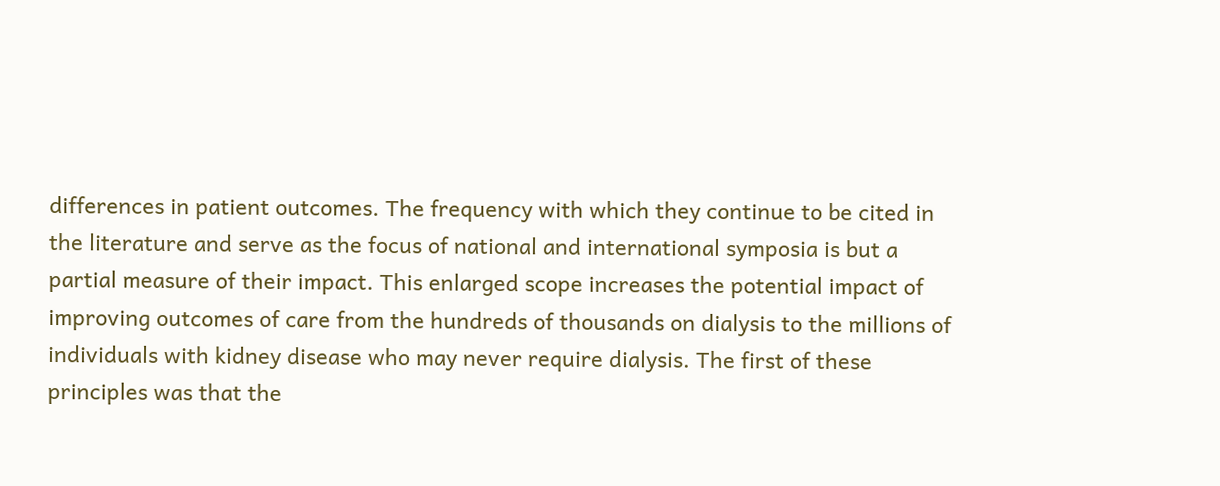differences in patient outcomes. The frequency with which they continue to be cited in the literature and serve as the focus of national and international symposia is but a partial measure of their impact. This enlarged scope increases the potential impact of improving outcomes of care from the hundreds of thousands on dialysis to the millions of individuals with kidney disease who may never require dialysis. The first of these principles was that the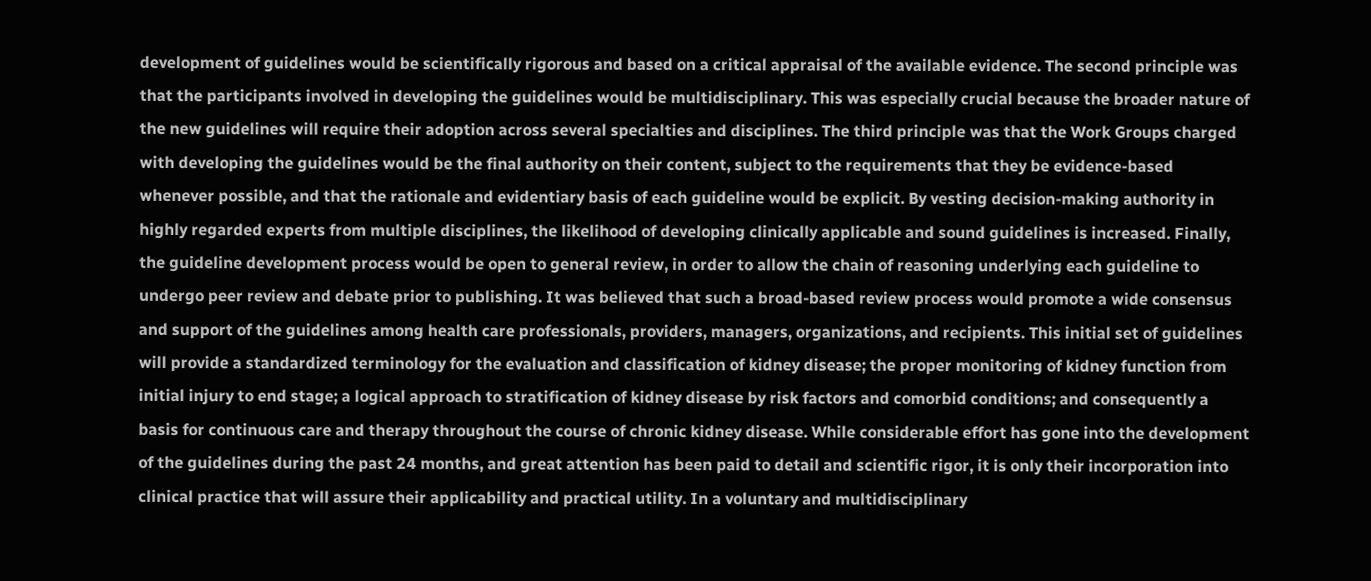development of guidelines would be scientifically rigorous and based on a critical appraisal of the available evidence. The second principle was that the participants involved in developing the guidelines would be multidisciplinary. This was especially crucial because the broader nature of the new guidelines will require their adoption across several specialties and disciplines. The third principle was that the Work Groups charged with developing the guidelines would be the final authority on their content, subject to the requirements that they be evidence-based whenever possible, and that the rationale and evidentiary basis of each guideline would be explicit. By vesting decision-making authority in highly regarded experts from multiple disciplines, the likelihood of developing clinically applicable and sound guidelines is increased. Finally, the guideline development process would be open to general review, in order to allow the chain of reasoning underlying each guideline to undergo peer review and debate prior to publishing. It was believed that such a broad-based review process would promote a wide consensus and support of the guidelines among health care professionals, providers, managers, organizations, and recipients. This initial set of guidelines will provide a standardized terminology for the evaluation and classification of kidney disease; the proper monitoring of kidney function from initial injury to end stage; a logical approach to stratification of kidney disease by risk factors and comorbid conditions; and consequently a basis for continuous care and therapy throughout the course of chronic kidney disease. While considerable effort has gone into the development of the guidelines during the past 24 months, and great attention has been paid to detail and scientific rigor, it is only their incorporation into clinical practice that will assure their applicability and practical utility. In a voluntary and multidisciplinary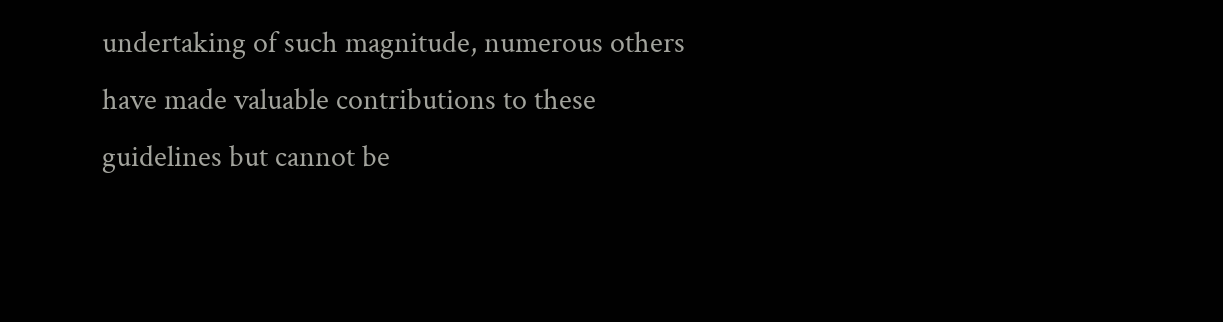undertaking of such magnitude, numerous others have made valuable contributions to these guidelines but cannot be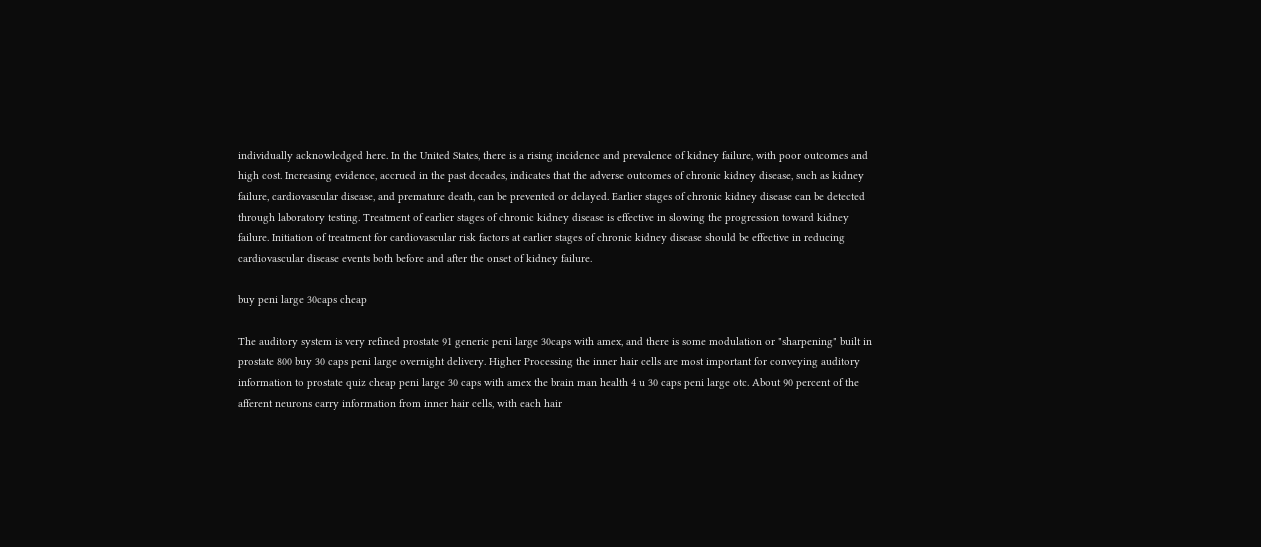individually acknowledged here. In the United States, there is a rising incidence and prevalence of kidney failure, with poor outcomes and high cost. Increasing evidence, accrued in the past decades, indicates that the adverse outcomes of chronic kidney disease, such as kidney failure, cardiovascular disease, and premature death, can be prevented or delayed. Earlier stages of chronic kidney disease can be detected through laboratory testing. Treatment of earlier stages of chronic kidney disease is effective in slowing the progression toward kidney failure. Initiation of treatment for cardiovascular risk factors at earlier stages of chronic kidney disease should be effective in reducing cardiovascular disease events both before and after the onset of kidney failure.

buy peni large 30caps cheap

The auditory system is very refined prostate 91 generic peni large 30caps with amex, and there is some modulation or "sharpening" built in prostate 800 buy 30 caps peni large overnight delivery. Higher Processing the inner hair cells are most important for conveying auditory information to prostate quiz cheap peni large 30 caps with amex the brain man health 4 u 30 caps peni large otc. About 90 percent of the afferent neurons carry information from inner hair cells, with each hair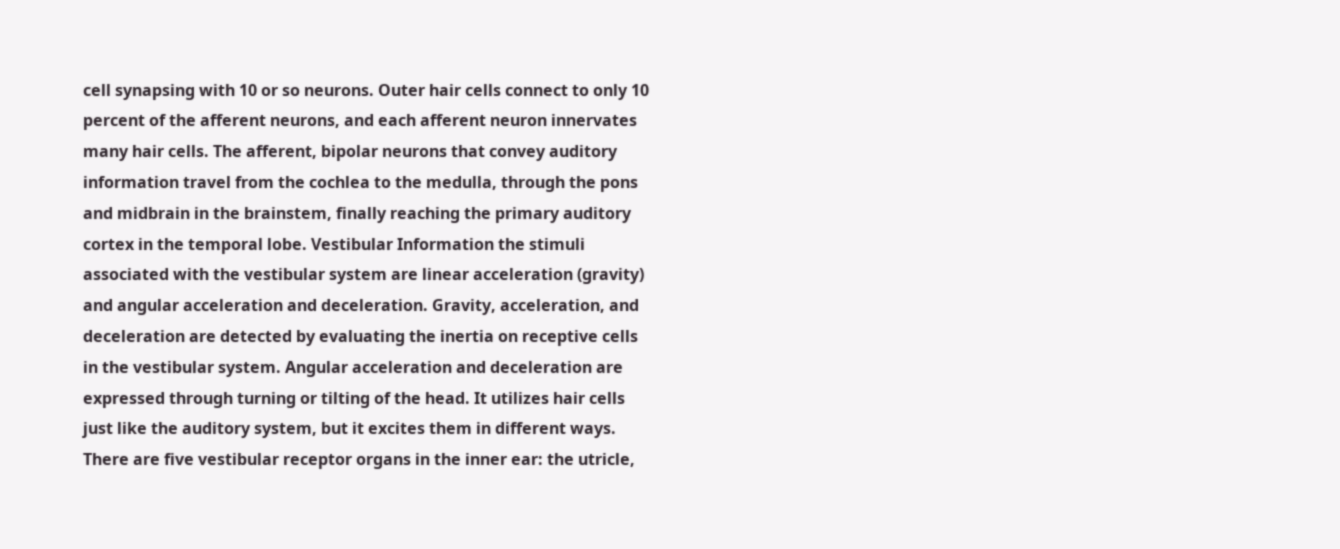cell synapsing with 10 or so neurons. Outer hair cells connect to only 10 percent of the afferent neurons, and each afferent neuron innervates many hair cells. The afferent, bipolar neurons that convey auditory information travel from the cochlea to the medulla, through the pons and midbrain in the brainstem, finally reaching the primary auditory cortex in the temporal lobe. Vestibular Information the stimuli associated with the vestibular system are linear acceleration (gravity) and angular acceleration and deceleration. Gravity, acceleration, and deceleration are detected by evaluating the inertia on receptive cells in the vestibular system. Angular acceleration and deceleration are expressed through turning or tilting of the head. It utilizes hair cells just like the auditory system, but it excites them in different ways. There are five vestibular receptor organs in the inner ear: the utricle,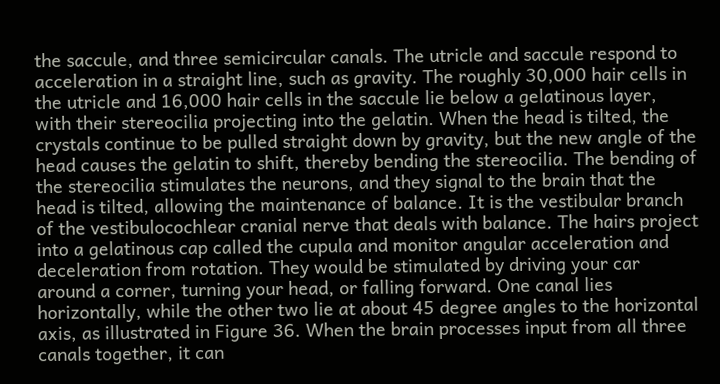the saccule, and three semicircular canals. The utricle and saccule respond to acceleration in a straight line, such as gravity. The roughly 30,000 hair cells in the utricle and 16,000 hair cells in the saccule lie below a gelatinous layer, with their stereocilia projecting into the gelatin. When the head is tilted, the crystals continue to be pulled straight down by gravity, but the new angle of the head causes the gelatin to shift, thereby bending the stereocilia. The bending of the stereocilia stimulates the neurons, and they signal to the brain that the head is tilted, allowing the maintenance of balance. It is the vestibular branch of the vestibulocochlear cranial nerve that deals with balance. The hairs project into a gelatinous cap called the cupula and monitor angular acceleration and deceleration from rotation. They would be stimulated by driving your car around a corner, turning your head, or falling forward. One canal lies horizontally, while the other two lie at about 45 degree angles to the horizontal axis, as illustrated in Figure 36. When the brain processes input from all three canals together, it can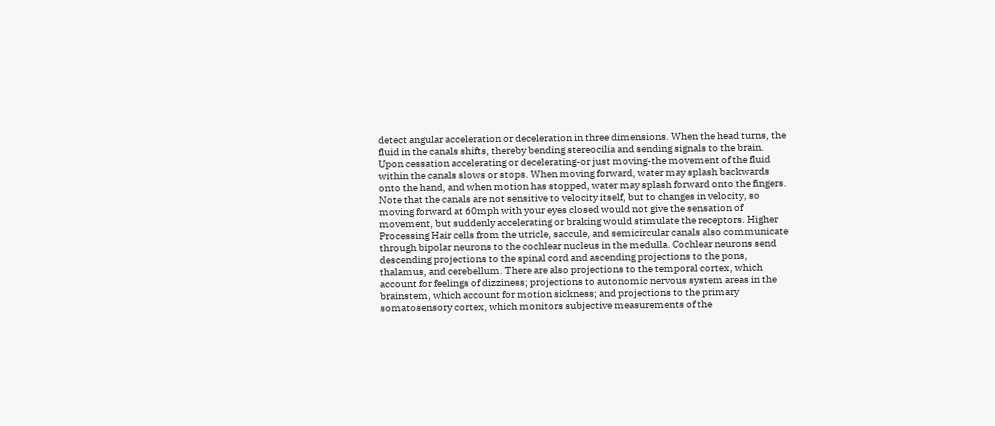detect angular acceleration or deceleration in three dimensions. When the head turns, the fluid in the canals shifts, thereby bending stereocilia and sending signals to the brain. Upon cessation accelerating or decelerating-or just moving-the movement of the fluid within the canals slows or stops. When moving forward, water may splash backwards onto the hand, and when motion has stopped, water may splash forward onto the fingers. Note that the canals are not sensitive to velocity itself, but to changes in velocity, so moving forward at 60mph with your eyes closed would not give the sensation of movement, but suddenly accelerating or braking would stimulate the receptors. Higher Processing Hair cells from the utricle, saccule, and semicircular canals also communicate through bipolar neurons to the cochlear nucleus in the medulla. Cochlear neurons send descending projections to the spinal cord and ascending projections to the pons, thalamus, and cerebellum. There are also projections to the temporal cortex, which account for feelings of dizziness; projections to autonomic nervous system areas in the brainstem, which account for motion sickness; and projections to the primary somatosensory cortex, which monitors subjective measurements of the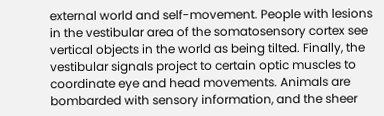external world and self-movement. People with lesions in the vestibular area of the somatosensory cortex see vertical objects in the world as being tilted. Finally, the vestibular signals project to certain optic muscles to coordinate eye and head movements. Animals are bombarded with sensory information, and the sheer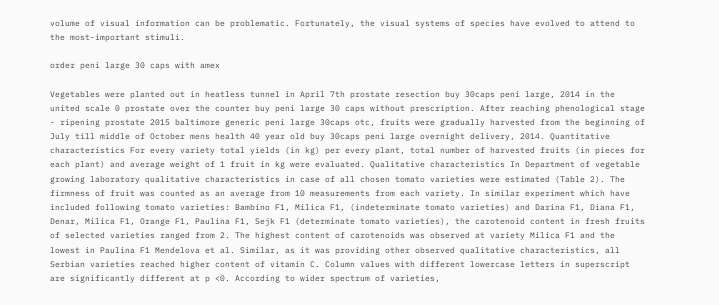volume of visual information can be problematic. Fortunately, the visual systems of species have evolved to attend to the most-important stimuli.

order peni large 30 caps with amex

Vegetables were planted out in heatless tunnel in April 7th prostate resection buy 30caps peni large, 2014 in the united scale 0 prostate over the counter buy peni large 30 caps without prescription. After reaching phenological stage - ripening prostate 2015 baltimore generic peni large 30caps otc, fruits were gradually harvested from the beginning of July till middle of October mens health 40 year old buy 30caps peni large overnight delivery, 2014. Quantitative characteristics For every variety total yields (in kg) per every plant, total number of harvested fruits (in pieces for each plant) and average weight of 1 fruit in kg were evaluated. Qualitative characteristics In Department of vegetable growing laboratory qualitative characteristics in case of all chosen tomato varieties were estimated (Table 2). The firmness of fruit was counted as an average from 10 measurements from each variety. In similar experiment which have included following tomato varieties: Bambino F1, Milica F1, (indeterminate tomato varieties) and Darina F1, Diana F1, Denar, Milica F1, Orange F1, Paulina F1, Sejk F1 (determinate tomato varieties), the carotenoid content in fresh fruits of selected varieties ranged from 2. The highest content of carotenoids was observed at variety Milica F1 and the lowest in Paulina F1 Mendelova et al. Similar, as it was providing other observed qualitative characteristics, all Serbian varieties reached higher content of vitamin C. Column values with different lowercase letters in superscript are significantly different at p <0. According to wider spectrum of varieties,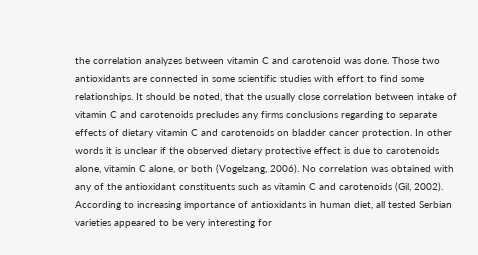the correlation analyzes between vitamin C and carotenoid was done. Those two antioxidants are connected in some scientific studies with effort to find some relationships. It should be noted, that the usually close correlation between intake of vitamin C and carotenoids precludes any firms conclusions regarding to separate effects of dietary vitamin C and carotenoids on bladder cancer protection. In other words it is unclear if the observed dietary protective effect is due to carotenoids alone, vitamin C alone, or both (Vogelzang, 2006). No correlation was obtained with any of the antioxidant constituents such as vitamin C and carotenoids (Gil, 2002). According to increasing importance of antioxidants in human diet, all tested Serbian varieties appeared to be very interesting for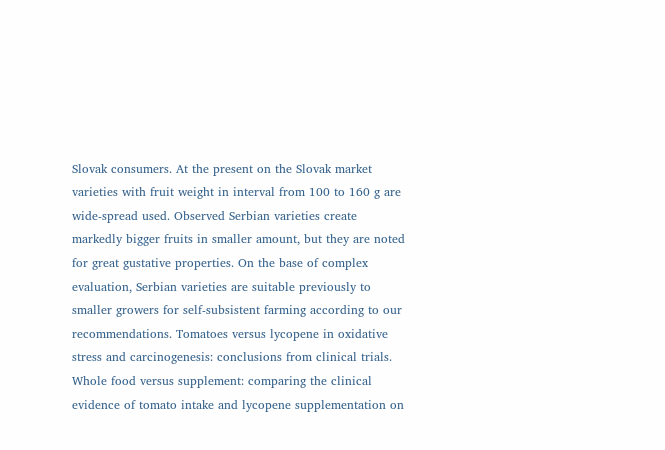Slovak consumers. At the present on the Slovak market varieties with fruit weight in interval from 100 to 160 g are wide-spread used. Observed Serbian varieties create markedly bigger fruits in smaller amount, but they are noted for great gustative properties. On the base of complex evaluation, Serbian varieties are suitable previously to smaller growers for self-subsistent farming according to our recommendations. Tomatoes versus lycopene in oxidative stress and carcinogenesis: conclusions from clinical trials. Whole food versus supplement: comparing the clinical evidence of tomato intake and lycopene supplementation on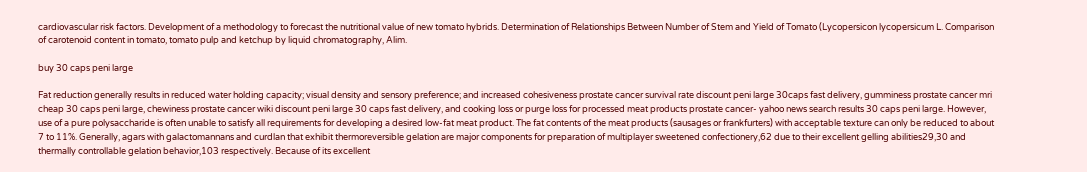cardiovascular risk factors. Development of a methodology to forecast the nutritional value of new tomato hybrids. Determination of Relationships Between Number of Stem and Yield of Tomato (Lycopersicon lycopersicum L. Comparison of carotenoid content in tomato, tomato pulp and ketchup by liquid chromatography, Alim.

buy 30 caps peni large

Fat reduction generally results in reduced water holding capacity; visual density and sensory preference; and increased cohesiveness prostate cancer survival rate discount peni large 30caps fast delivery, gumminess prostate cancer mri cheap 30 caps peni large, chewiness prostate cancer wiki discount peni large 30 caps fast delivery, and cooking loss or purge loss for processed meat products prostate cancer- yahoo news search results 30 caps peni large. However, use of a pure polysaccharide is often unable to satisfy all requirements for developing a desired low-fat meat product. The fat contents of the meat products (sausages or frankfurters) with acceptable texture can only be reduced to about 7 to 11%. Generally, agars with galactomannans and curdlan that exhibit thermoreversible gelation are major components for preparation of multiplayer sweetened confectionery,62 due to their excellent gelling abilities29,30 and thermally controllable gelation behavior,103 respectively. Because of its excellent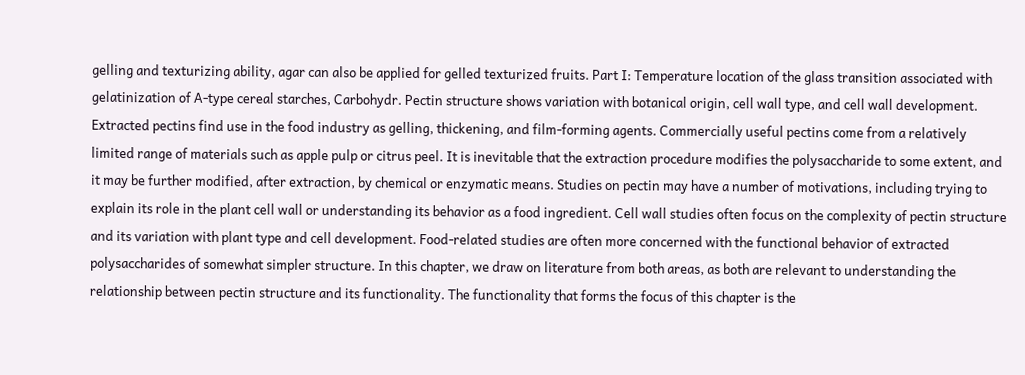gelling and texturizing ability, agar can also be applied for gelled texturized fruits. Part I: Temperature location of the glass transition associated with gelatinization of A-type cereal starches, Carbohydr. Pectin structure shows variation with botanical origin, cell wall type, and cell wall development. Extracted pectins find use in the food industry as gelling, thickening, and film-forming agents. Commercially useful pectins come from a relatively limited range of materials such as apple pulp or citrus peel. It is inevitable that the extraction procedure modifies the polysaccharide to some extent, and it may be further modified, after extraction, by chemical or enzymatic means. Studies on pectin may have a number of motivations, including trying to explain its role in the plant cell wall or understanding its behavior as a food ingredient. Cell wall studies often focus on the complexity of pectin structure and its variation with plant type and cell development. Food-related studies are often more concerned with the functional behavior of extracted polysaccharides of somewhat simpler structure. In this chapter, we draw on literature from both areas, as both are relevant to understanding the relationship between pectin structure and its functionality. The functionality that forms the focus of this chapter is the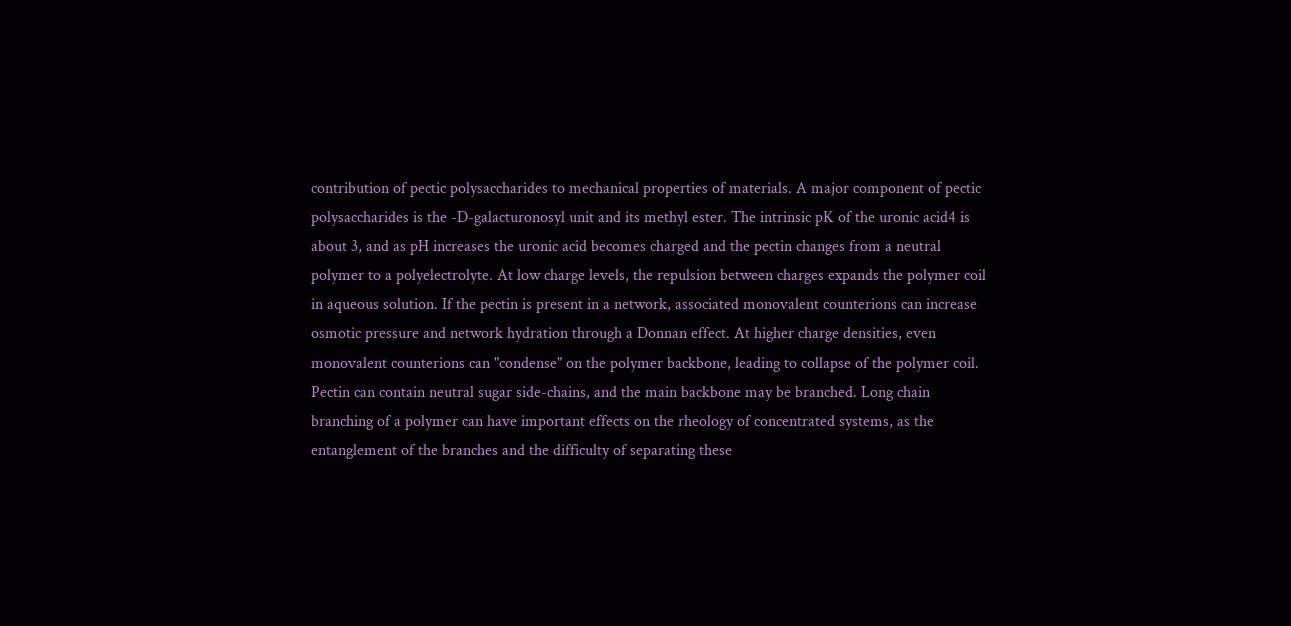contribution of pectic polysaccharides to mechanical properties of materials. A major component of pectic polysaccharides is the -D-galacturonosyl unit and its methyl ester. The intrinsic pK of the uronic acid4 is about 3, and as pH increases the uronic acid becomes charged and the pectin changes from a neutral polymer to a polyelectrolyte. At low charge levels, the repulsion between charges expands the polymer coil in aqueous solution. If the pectin is present in a network, associated monovalent counterions can increase osmotic pressure and network hydration through a Donnan effect. At higher charge densities, even monovalent counterions can "condense" on the polymer backbone, leading to collapse of the polymer coil. Pectin can contain neutral sugar side-chains, and the main backbone may be branched. Long chain branching of a polymer can have important effects on the rheology of concentrated systems, as the entanglement of the branches and the difficulty of separating these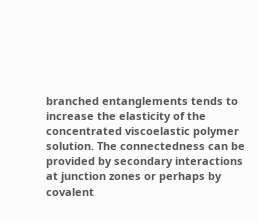branched entanglements tends to increase the elasticity of the concentrated viscoelastic polymer solution. The connectedness can be provided by secondary interactions at junction zones or perhaps by covalent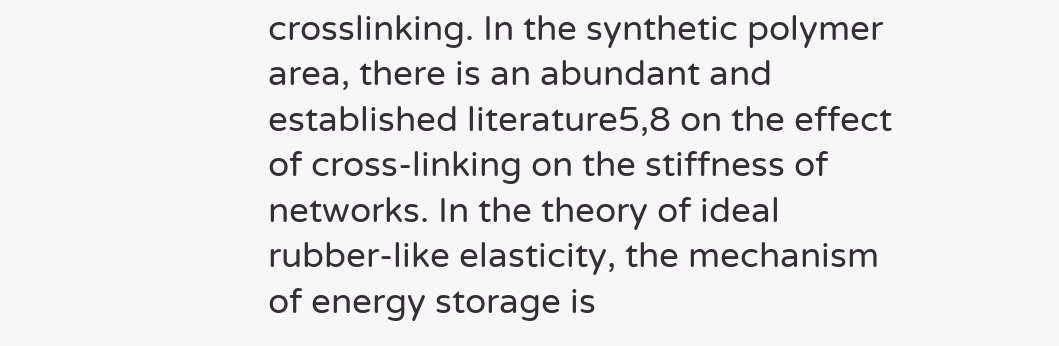crosslinking. In the synthetic polymer area, there is an abundant and established literature5,8 on the effect of cross-linking on the stiffness of networks. In the theory of ideal rubber-like elasticity, the mechanism of energy storage is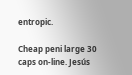entropic.

Cheap peni large 30 caps on-line. Jesús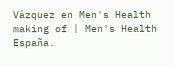Vázquez en Men's Health making of | Men's Health España.